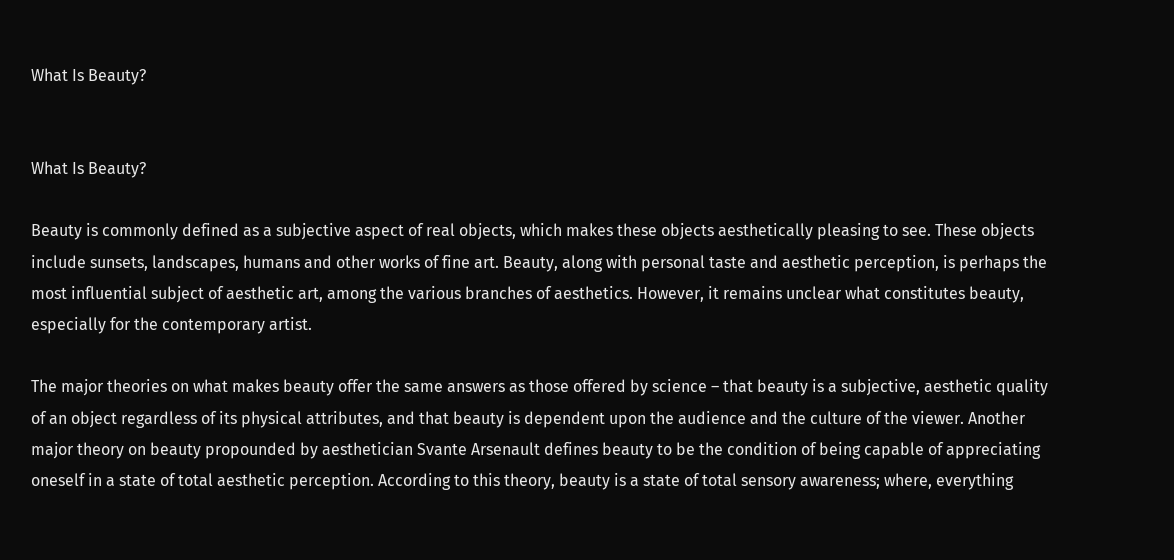What Is Beauty?


What Is Beauty?

Beauty is commonly defined as a subjective aspect of real objects, which makes these objects aesthetically pleasing to see. These objects include sunsets, landscapes, humans and other works of fine art. Beauty, along with personal taste and aesthetic perception, is perhaps the most influential subject of aesthetic art, among the various branches of aesthetics. However, it remains unclear what constitutes beauty, especially for the contemporary artist.

The major theories on what makes beauty offer the same answers as those offered by science – that beauty is a subjective, aesthetic quality of an object regardless of its physical attributes, and that beauty is dependent upon the audience and the culture of the viewer. Another major theory on beauty propounded by aesthetician Svante Arsenault defines beauty to be the condition of being capable of appreciating oneself in a state of total aesthetic perception. According to this theory, beauty is a state of total sensory awareness; where, everything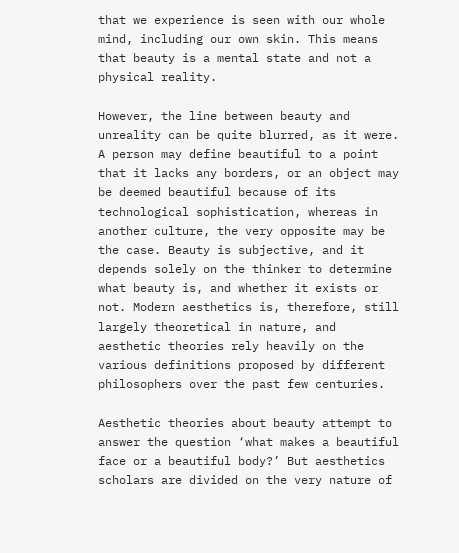that we experience is seen with our whole mind, including our own skin. This means that beauty is a mental state and not a physical reality.

However, the line between beauty and unreality can be quite blurred, as it were. A person may define beautiful to a point that it lacks any borders, or an object may be deemed beautiful because of its technological sophistication, whereas in another culture, the very opposite may be the case. Beauty is subjective, and it depends solely on the thinker to determine what beauty is, and whether it exists or not. Modern aesthetics is, therefore, still largely theoretical in nature, and aesthetic theories rely heavily on the various definitions proposed by different philosophers over the past few centuries.

Aesthetic theories about beauty attempt to answer the question ‘what makes a beautiful face or a beautiful body?’ But aesthetics scholars are divided on the very nature of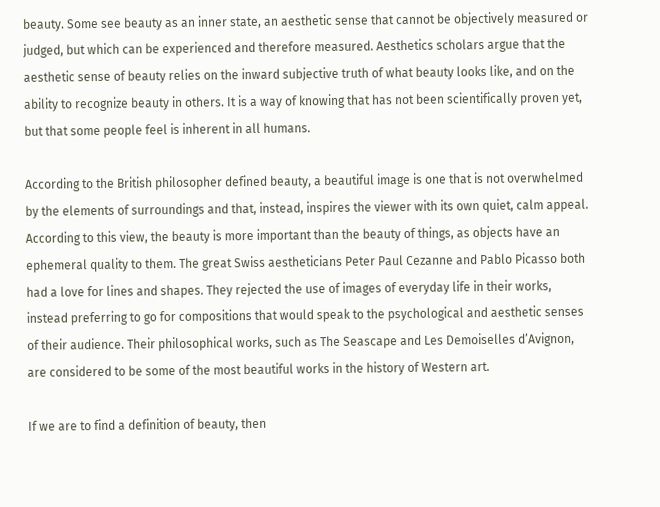beauty. Some see beauty as an inner state, an aesthetic sense that cannot be objectively measured or judged, but which can be experienced and therefore measured. Aesthetics scholars argue that the aesthetic sense of beauty relies on the inward subjective truth of what beauty looks like, and on the ability to recognize beauty in others. It is a way of knowing that has not been scientifically proven yet, but that some people feel is inherent in all humans.

According to the British philosopher defined beauty, a beautiful image is one that is not overwhelmed by the elements of surroundings and that, instead, inspires the viewer with its own quiet, calm appeal. According to this view, the beauty is more important than the beauty of things, as objects have an ephemeral quality to them. The great Swiss aestheticians Peter Paul Cezanne and Pablo Picasso both had a love for lines and shapes. They rejected the use of images of everyday life in their works, instead preferring to go for compositions that would speak to the psychological and aesthetic senses of their audience. Their philosophical works, such as The Seascape and Les Demoiselles d’Avignon, are considered to be some of the most beautiful works in the history of Western art.

If we are to find a definition of beauty, then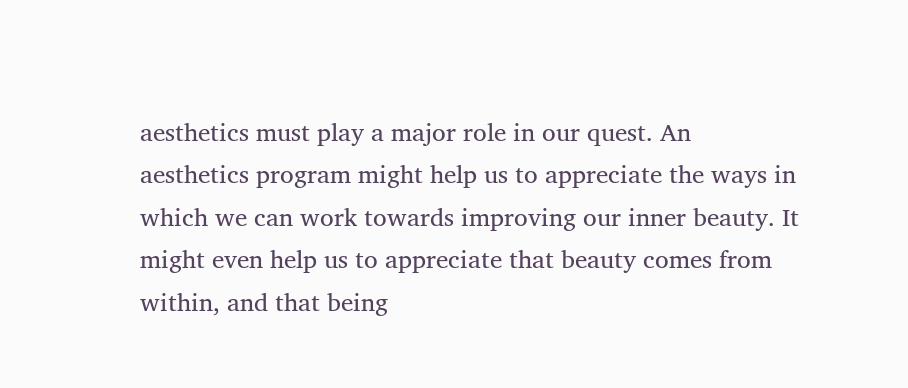aesthetics must play a major role in our quest. An aesthetics program might help us to appreciate the ways in which we can work towards improving our inner beauty. It might even help us to appreciate that beauty comes from within, and that being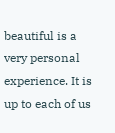beautiful is a very personal experience. It is up to each of us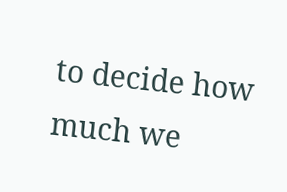to decide how much we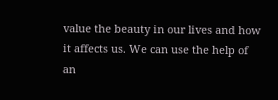value the beauty in our lives and how it affects us. We can use the help of an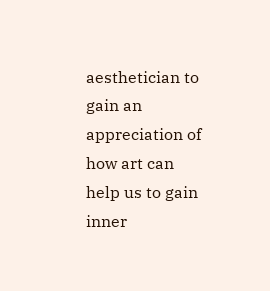aesthetician to gain an appreciation of how art can help us to gain inner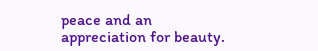peace and an appreciation for beauty.